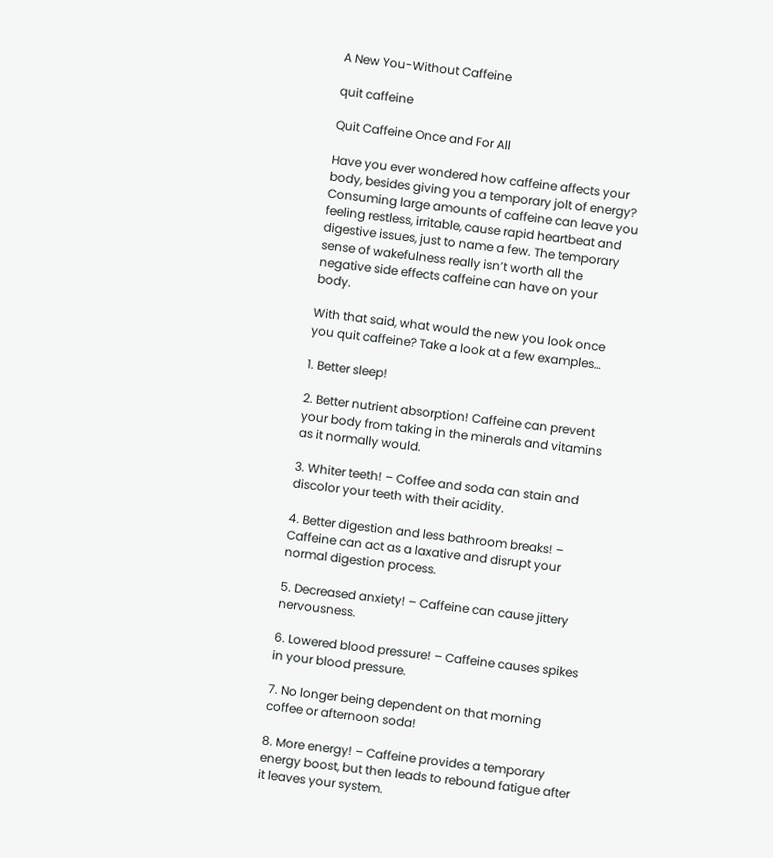A New You-Without Caffeine

quit caffeine

Quit Caffeine Once and For All

Have you ever wondered how caffeine affects your body, besides giving you a temporary jolt of energy? Consuming large amounts of caffeine can leave you feeling restless, irritable, cause rapid heartbeat and digestive issues, just to name a few. The temporary sense of wakefulness really isn’t worth all the negative side effects caffeine can have on your body.

With that said, what would the new you look once you quit caffeine? Take a look at a few examples…

1. Better sleep!

2. Better nutrient absorption! Caffeine can prevent your body from taking in the minerals and vitamins as it normally would.

3. Whiter teeth! – Coffee and soda can stain and discolor your teeth with their acidity.

4. Better digestion and less bathroom breaks! – Caffeine can act as a laxative and disrupt your normal digestion process.

5. Decreased anxiety! – Caffeine can cause jittery nervousness.

6. Lowered blood pressure! – Caffeine causes spikes in your blood pressure.

7. No longer being dependent on that morning coffee or afternoon soda!

8. More energy! – Caffeine provides a temporary energy boost, but then leads to rebound fatigue after it leaves your system.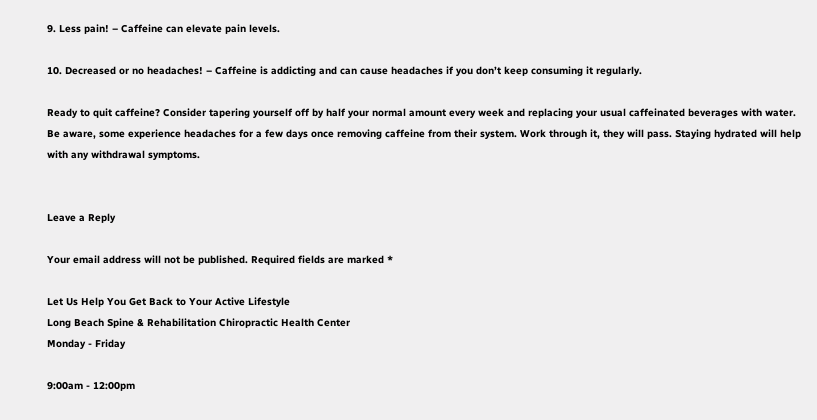9. Less pain! – Caffeine can elevate pain levels.

10. Decreased or no headaches! – Caffeine is addicting and can cause headaches if you don’t keep consuming it regularly.

Ready to quit caffeine? Consider tapering yourself off by half your normal amount every week and replacing your usual caffeinated beverages with water. Be aware, some experience headaches for a few days once removing caffeine from their system. Work through it, they will pass. Staying hydrated will help with any withdrawal symptoms.


Leave a Reply

Your email address will not be published. Required fields are marked *

Let Us Help You Get Back to Your Active Lifestyle
Long Beach Spine & Rehabilitation Chiropractic Health Center
Monday - Friday

9:00am - 12:00pm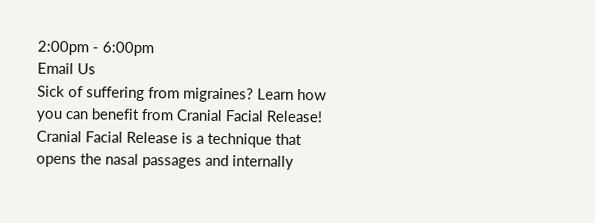2:00pm - 6:00pm
Email Us
Sick of suffering from migraines? Learn how you can benefit from Cranial Facial Release! Cranial Facial Release is a technique that opens the nasal passages and internally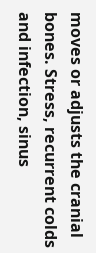moves or adjusts the cranial bones. Stress, recurrent colds and infection, sinus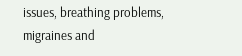issues, breathing problems, migraines and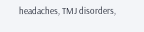headaches, TMJ disorders,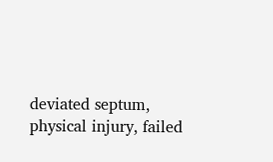deviated septum, physical injury, failed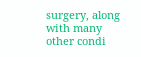surgery, along with many other condi